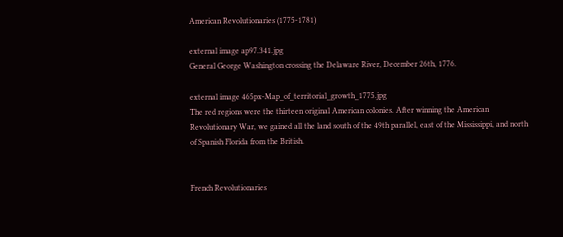American Revolutionaries (1775-1781)

external image ap97.341.jpg
General George Washington crossing the Delaware River, December 26th, 1776.

external image 465px-Map_of_territorial_growth_1775.jpg
The red regions were the thirteen original American colonies. After winning the American Revolutionary War, we gained all the land south of the 49th parallel, east of the Mississippi, and north of Spanish Florida from the British.


French Revolutionaries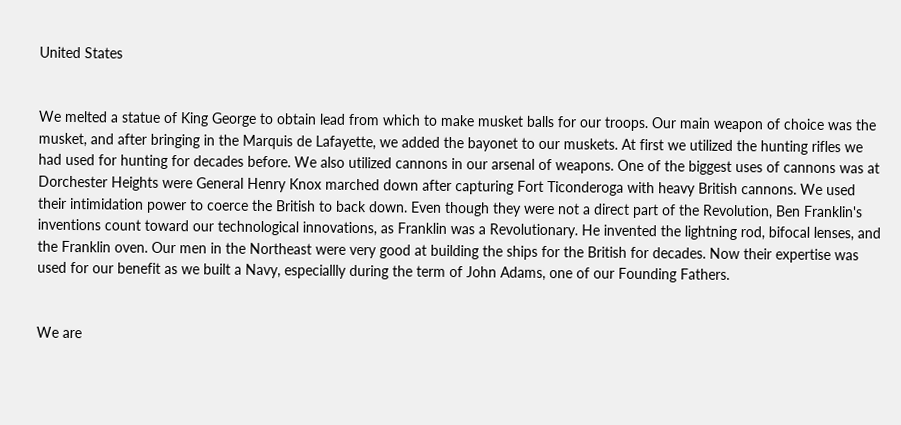United States


We melted a statue of King George to obtain lead from which to make musket balls for our troops. Our main weapon of choice was the musket, and after bringing in the Marquis de Lafayette, we added the bayonet to our muskets. At first we utilized the hunting rifles we had used for hunting for decades before. We also utilized cannons in our arsenal of weapons. One of the biggest uses of cannons was at Dorchester Heights were General Henry Knox marched down after capturing Fort Ticonderoga with heavy British cannons. We used their intimidation power to coerce the British to back down. Even though they were not a direct part of the Revolution, Ben Franklin's inventions count toward our technological innovations, as Franklin was a Revolutionary. He invented the lightning rod, bifocal lenses, and the Franklin oven. Our men in the Northeast were very good at building the ships for the British for decades. Now their expertise was used for our benefit as we built a Navy, especiallly during the term of John Adams, one of our Founding Fathers.


We are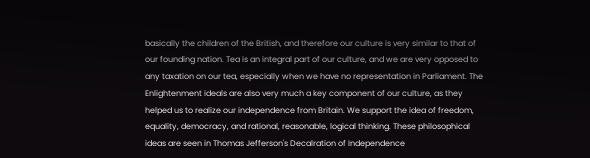basically the children of the British, and therefore our culture is very similar to that of our founding nation. Tea is an integral part of our culture, and we are very opposed to any taxation on our tea, especially when we have no representation in Parliament. The Enlightenment ideals are also very much a key component of our culture, as they helped us to realize our independence from Britain. We support the idea of freedom, equality, democracy, and rational, reasonable, logical thinking. These philosophical ideas are seen in Thomas Jefferson's Decalration of Independence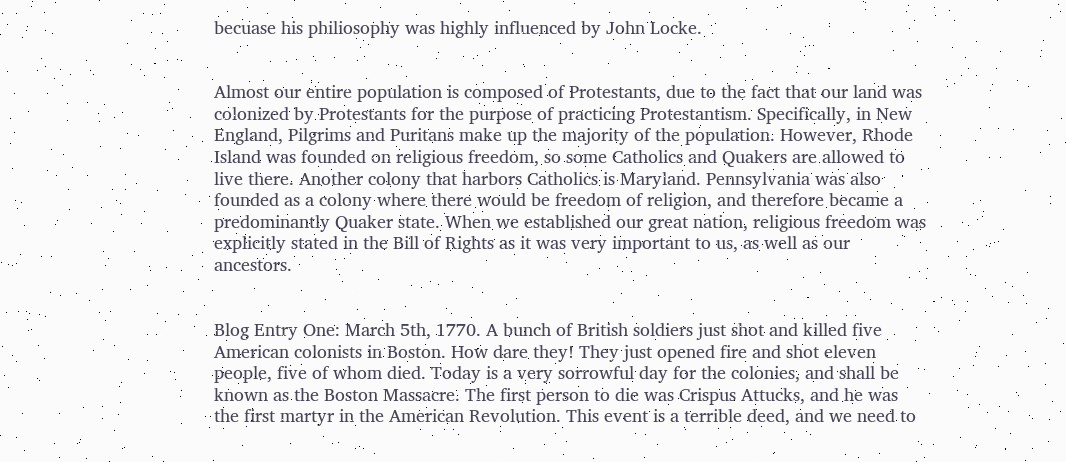becuase his philiosophy was highly influenced by John Locke.


Almost our entire population is composed of Protestants, due to the fact that our land was colonized by Protestants for the purpose of practicing Protestantism. Specifically, in New England, Pilgrims and Puritans make up the majority of the population. However, Rhode Island was founded on religious freedom, so some Catholics and Quakers are allowed to live there. Another colony that harbors Catholics is Maryland. Pennsylvania was also founded as a colony where there would be freedom of religion, and therefore became a predominantly Quaker state. When we established our great nation, religious freedom was explicitly stated in the Bill of Rights as it was very important to us, as well as our ancestors.


Blog Entry One: March 5th, 1770. A bunch of British soldiers just shot and killed five American colonists in Boston. How dare they! They just opened fire and shot eleven people, five of whom died. Today is a very sorrowful day for the colonies, and shall be known as the Boston Massacre. The first person to die was Crispus Attucks, and he was the first martyr in the American Revolution. This event is a terrible deed, and we need to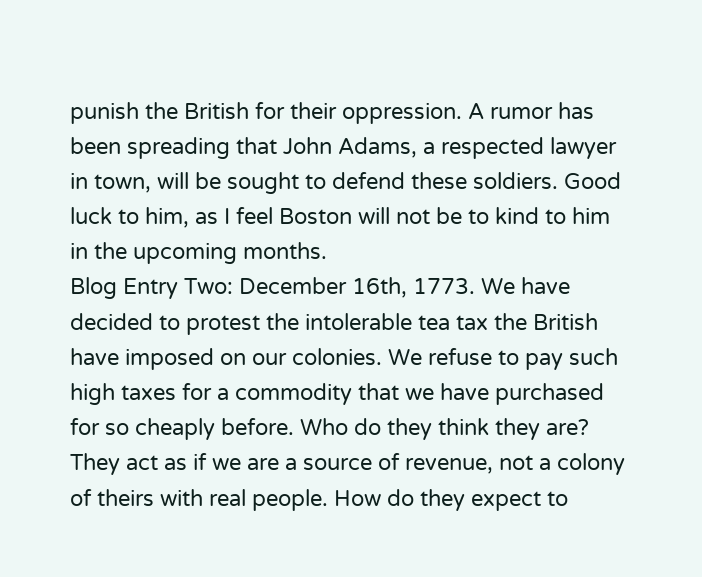punish the British for their oppression. A rumor has been spreading that John Adams, a respected lawyer in town, will be sought to defend these soldiers. Good luck to him, as I feel Boston will not be to kind to him in the upcoming months.
Blog Entry Two: December 16th, 1773. We have decided to protest the intolerable tea tax the British have imposed on our colonies. We refuse to pay such high taxes for a commodity that we have purchased for so cheaply before. Who do they think they are? They act as if we are a source of revenue, not a colony of theirs with real people. How do they expect to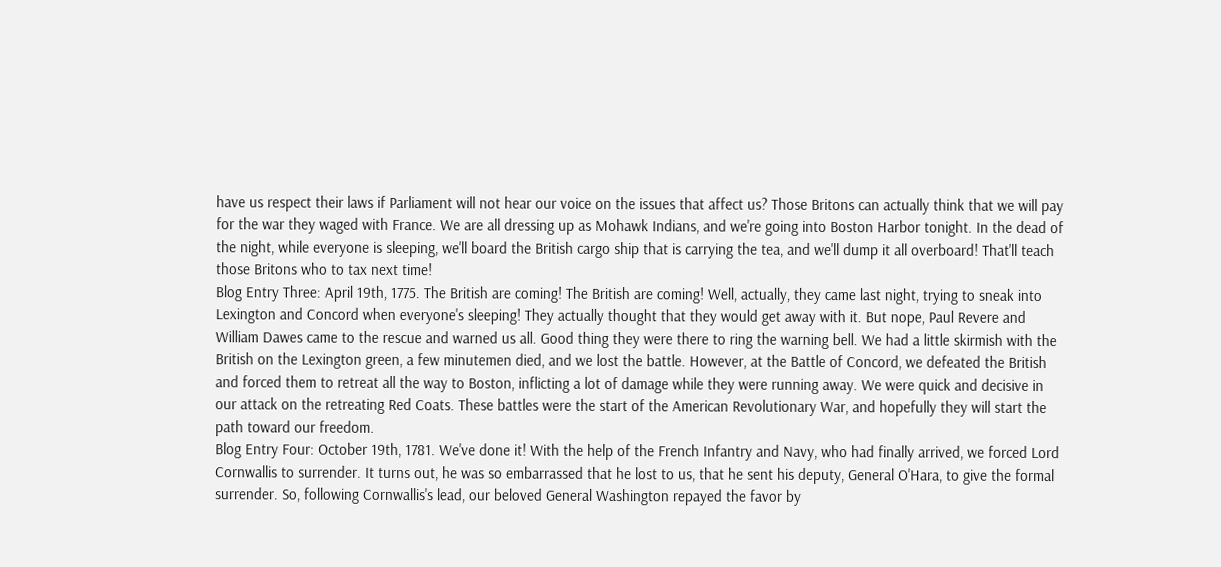have us respect their laws if Parliament will not hear our voice on the issues that affect us? Those Britons can actually think that we will pay for the war they waged with France. We are all dressing up as Mohawk Indians, and we're going into Boston Harbor tonight. In the dead of the night, while everyone is sleeping, we'll board the British cargo ship that is carrying the tea, and we'll dump it all overboard! That'll teach those Britons who to tax next time!
Blog Entry Three: April 19th, 1775. The British are coming! The British are coming! Well, actually, they came last night, trying to sneak into Lexington and Concord when everyone's sleeping! They actually thought that they would get away with it. But nope, Paul Revere and William Dawes came to the rescue and warned us all. Good thing they were there to ring the warning bell. We had a little skirmish with the British on the Lexington green, a few minutemen died, and we lost the battle. However, at the Battle of Concord, we defeated the British and forced them to retreat all the way to Boston, inflicting a lot of damage while they were running away. We were quick and decisive in our attack on the retreating Red Coats. These battles were the start of the American Revolutionary War, and hopefully they will start the path toward our freedom.
Blog Entry Four: October 19th, 1781. We've done it! With the help of the French Infantry and Navy, who had finally arrived, we forced Lord Cornwallis to surrender. It turns out, he was so embarrassed that he lost to us, that he sent his deputy, General O'Hara, to give the formal surrender. So, following Cornwallis's lead, our beloved General Washington repayed the favor by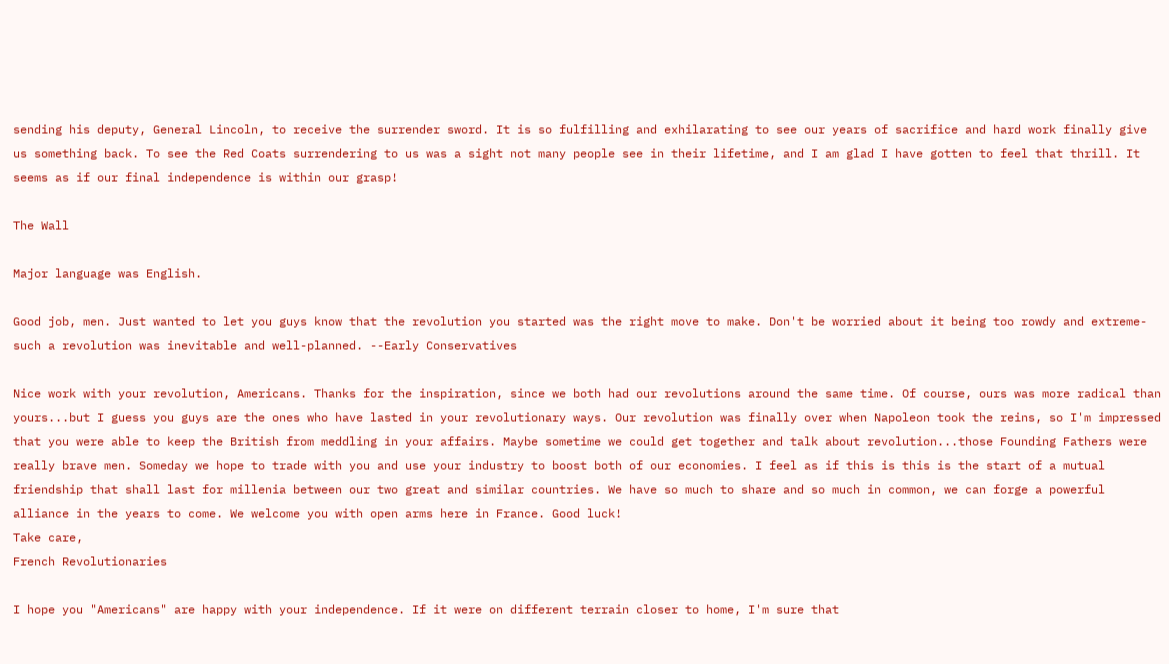sending his deputy, General Lincoln, to receive the surrender sword. It is so fulfilling and exhilarating to see our years of sacrifice and hard work finally give us something back. To see the Red Coats surrendering to us was a sight not many people see in their lifetime, and I am glad I have gotten to feel that thrill. It seems as if our final independence is within our grasp!

The Wall

Major language was English.

Good job, men. Just wanted to let you guys know that the revolution you started was the right move to make. Don't be worried about it being too rowdy and extreme-such a revolution was inevitable and well-planned. --Early Conservatives

Nice work with your revolution, Americans. Thanks for the inspiration, since we both had our revolutions around the same time. Of course, ours was more radical than yours...but I guess you guys are the ones who have lasted in your revolutionary ways. Our revolution was finally over when Napoleon took the reins, so I'm impressed that you were able to keep the British from meddling in your affairs. Maybe sometime we could get together and talk about revolution...those Founding Fathers were really brave men. Someday we hope to trade with you and use your industry to boost both of our economies. I feel as if this is this is the start of a mutual friendship that shall last for millenia between our two great and similar countries. We have so much to share and so much in common, we can forge a powerful alliance in the years to come. We welcome you with open arms here in France. Good luck!
Take care,
French Revolutionaries

I hope you "Americans" are happy with your independence. If it were on different terrain closer to home, I'm sure that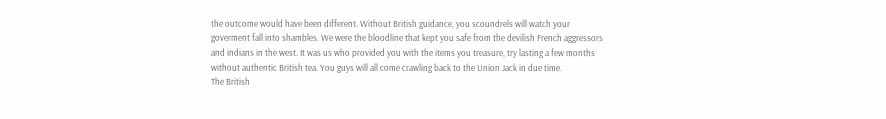the outcome would have been different. Without British guidance, you scoundrels will watch your goverment fall into shambles. We were the bloodline that kept you safe from the devilish French aggressors and indians in the west. It was us who provided you with the items you treasure, try lasting a few months without authentic British tea. You guys will all come crawling back to the Union Jack in due time.
The British